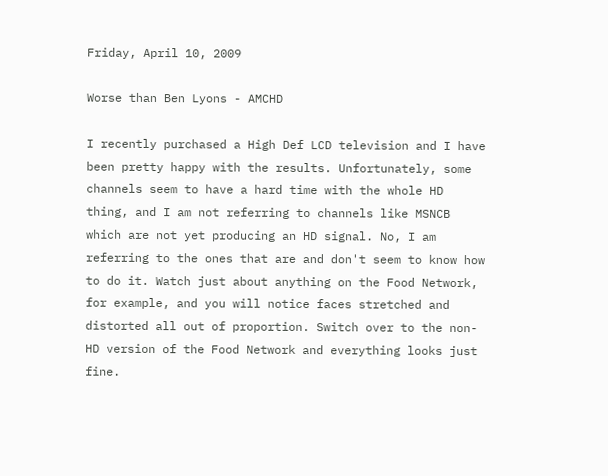Friday, April 10, 2009

Worse than Ben Lyons - AMCHD

I recently purchased a High Def LCD television and I have been pretty happy with the results. Unfortunately, some channels seem to have a hard time with the whole HD thing, and I am not referring to channels like MSNCB which are not yet producing an HD signal. No, I am referring to the ones that are and don't seem to know how to do it. Watch just about anything on the Food Network, for example, and you will notice faces stretched and distorted all out of proportion. Switch over to the non-HD version of the Food Network and everything looks just fine.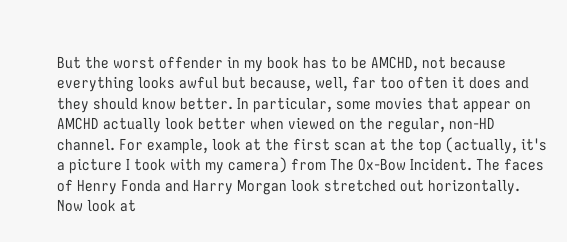But the worst offender in my book has to be AMCHD, not because everything looks awful but because, well, far too often it does and they should know better. In particular, some movies that appear on AMCHD actually look better when viewed on the regular, non-HD channel. For example, look at the first scan at the top (actually, it's a picture I took with my camera) from The Ox-Bow Incident. The faces of Henry Fonda and Harry Morgan look stretched out horizontally. Now look at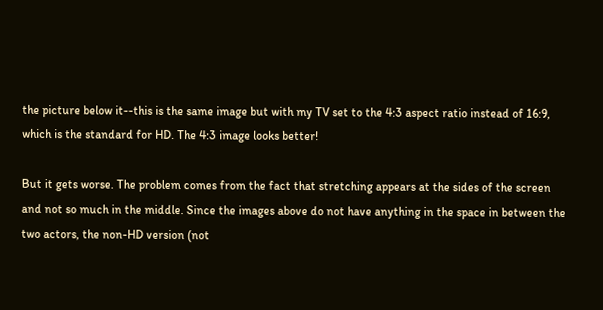the picture below it--this is the same image but with my TV set to the 4:3 aspect ratio instead of 16:9, which is the standard for HD. The 4:3 image looks better!

But it gets worse. The problem comes from the fact that stretching appears at the sides of the screen and not so much in the middle. Since the images above do not have anything in the space in between the two actors, the non-HD version (not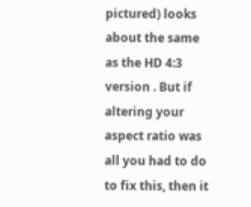pictured) looks about the same as the HD 4:3 version . But if altering your aspect ratio was all you had to do to fix this, then it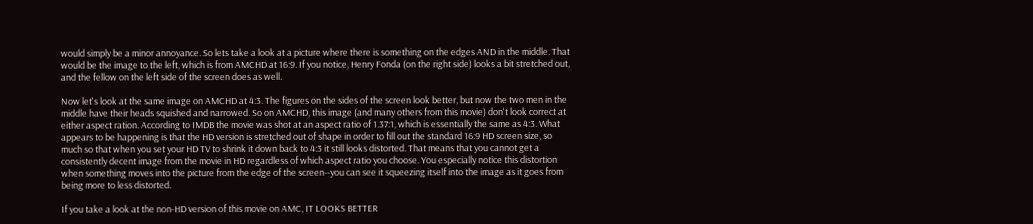would simply be a minor annoyance. So lets take a look at a picture where there is something on the edges AND in the middle. That would be the image to the left, which is from AMCHD at 16:9. If you notice, Henry Fonda (on the right side) looks a bit stretched out, and the fellow on the left side of the screen does as well.

Now let's look at the same image on AMCHD at 4:3. The figures on the sides of the screen look better, but now the two men in the middle have their heads squished and narrowed. So on AMCHD, this image (and many others from this movie) don't look correct at either aspect ration. According to IMDB the movie was shot at an aspect ratio of 1.37:1, which is essentially the same as 4:3. What appears to be happening is that the HD version is stretched out of shape in order to fill out the standard 16:9 HD screen size, so much so that when you set your HD TV to shrink it down back to 4:3 it still looks distorted. That means that you cannot get a consistently decent image from the movie in HD regardless of which aspect ratio you choose. You especially notice this distortion when something moves into the picture from the edge of the screen--you can see it squeezing itself into the image as it goes from being more to less distorted.

If you take a look at the non-HD version of this movie on AMC, IT LOOKS BETTER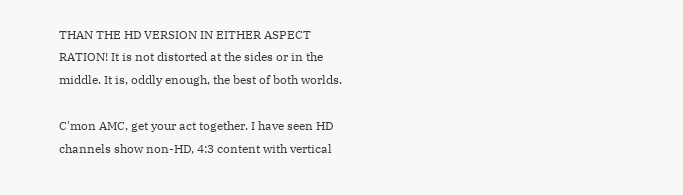THAN THE HD VERSION IN EITHER ASPECT RATION! It is not distorted at the sides or in the middle. It is, oddly enough, the best of both worlds.

C'mon AMC, get your act together. I have seen HD channels show non-HD, 4:3 content with vertical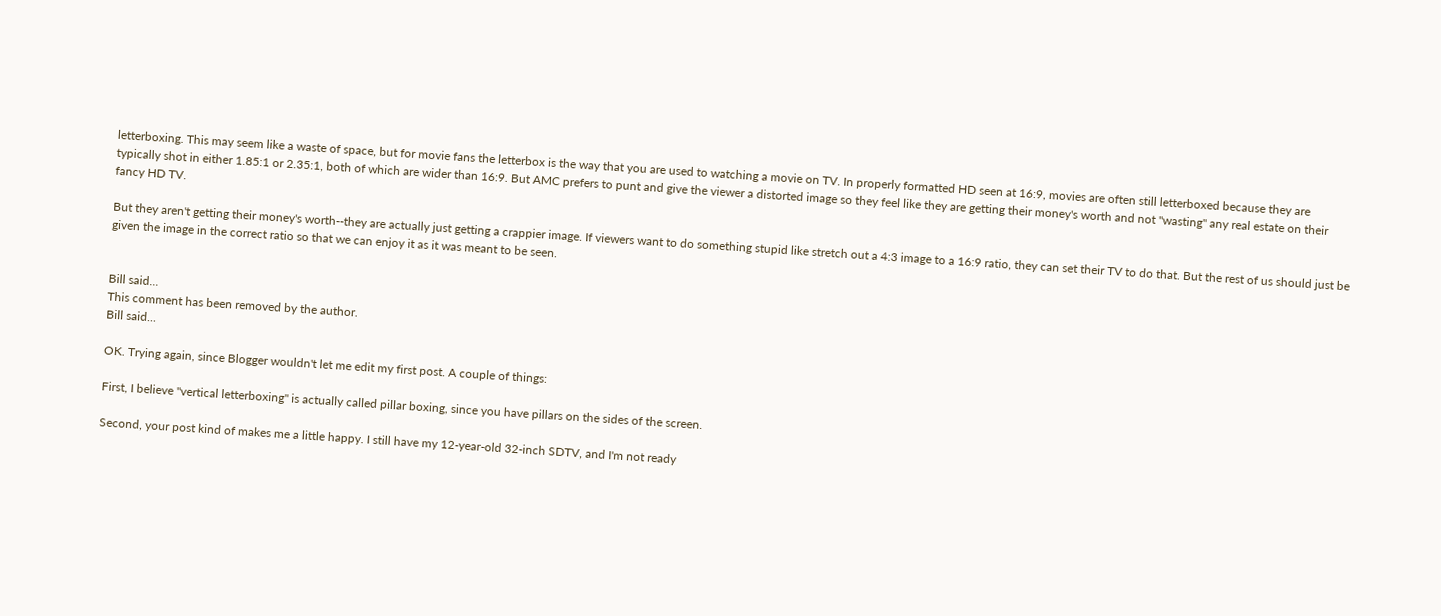letterboxing. This may seem like a waste of space, but for movie fans the letterbox is the way that you are used to watching a movie on TV. In properly formatted HD seen at 16:9, movies are often still letterboxed because they are typically shot in either 1.85:1 or 2.35:1, both of which are wider than 16:9. But AMC prefers to punt and give the viewer a distorted image so they feel like they are getting their money's worth and not "wasting" any real estate on their fancy HD TV.

But they aren't getting their money's worth--they are actually just getting a crappier image. If viewers want to do something stupid like stretch out a 4:3 image to a 16:9 ratio, they can set their TV to do that. But the rest of us should just be given the image in the correct ratio so that we can enjoy it as it was meant to be seen.


Bill said...
This comment has been removed by the author.
Bill said...

OK. Trying again, since Blogger wouldn't let me edit my first post. A couple of things:

First, I believe "vertical letterboxing" is actually called pillar boxing, since you have pillars on the sides of the screen.

Second, your post kind of makes me a little happy. I still have my 12-year-old 32-inch SDTV, and I'm not ready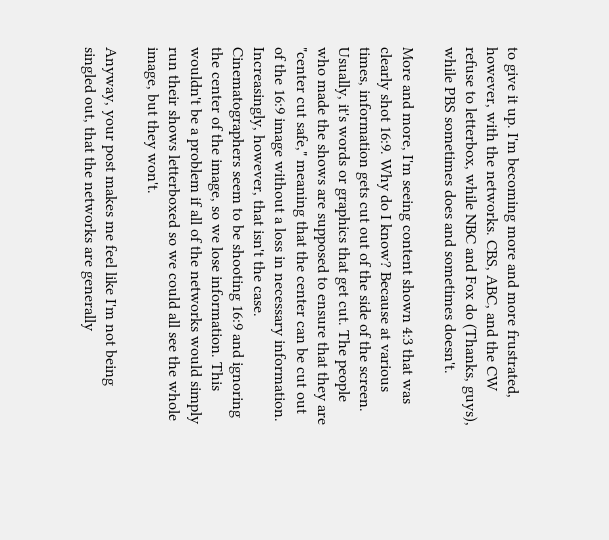to give it up. I'm becoming more and more frustrated, however, with the networks. CBS, ABC, and the CW refuse to letterbox, while NBC and Fox do (Thanks, guys), while PBS sometimes does and sometimes doesn't.

More and more, I'm seeing content shown 4:3 that was clearly shot 16:9. Why do I know? Because at various times, information gets cut out of the side of the screen. Usually, it's words or graphics that get cut. The people who made the shows are supposed to ensure that they are "center cut safe," meaning that the center can be cut out of the 16:9 image without a loss in necessary information. Increasingly, however, that isn't the case. Cinematographers seem to be shooting 16:9 and ignoring the center of the image, so we lose information. This wouldn't be a problem if all of the networks would simply run their shows letterboxed so we could all see the whole image, but they won't.

Anyway, your post makes me feel like I'm not being singled out, that the networks are generally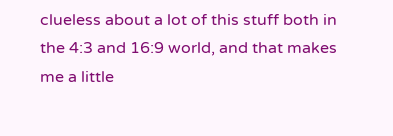clueless about a lot of this stuff both in the 4:3 and 16:9 world, and that makes me a little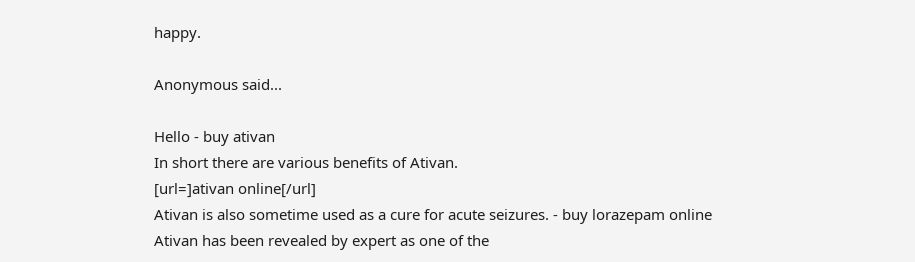happy.

Anonymous said...

Hello - buy ativan
In short there are various benefits of Ativan.
[url=]ativan online[/url]
Ativan is also sometime used as a cure for acute seizures. - buy lorazepam online
Ativan has been revealed by expert as one of the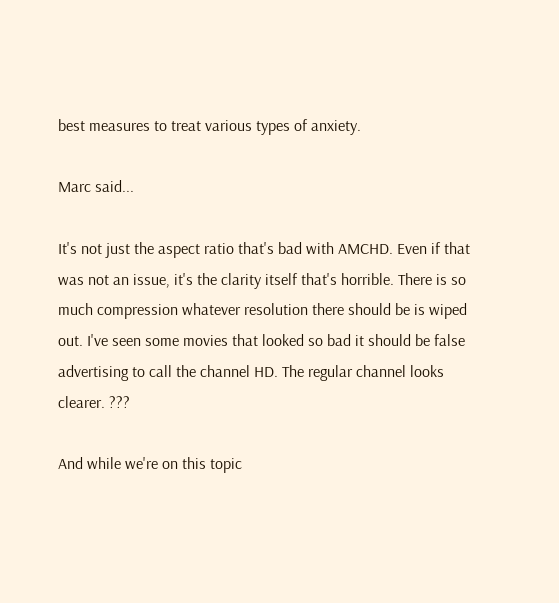best measures to treat various types of anxiety.

Marc said...

It's not just the aspect ratio that's bad with AMCHD. Even if that was not an issue, it's the clarity itself that's horrible. There is so much compression whatever resolution there should be is wiped out. I've seen some movies that looked so bad it should be false advertising to call the channel HD. The regular channel looks clearer. ???

And while we're on this topic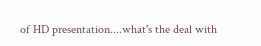of HD presentation....what's the deal with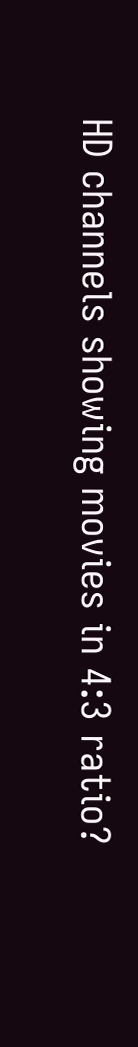HD channels showing movies in 4:3 ratio?